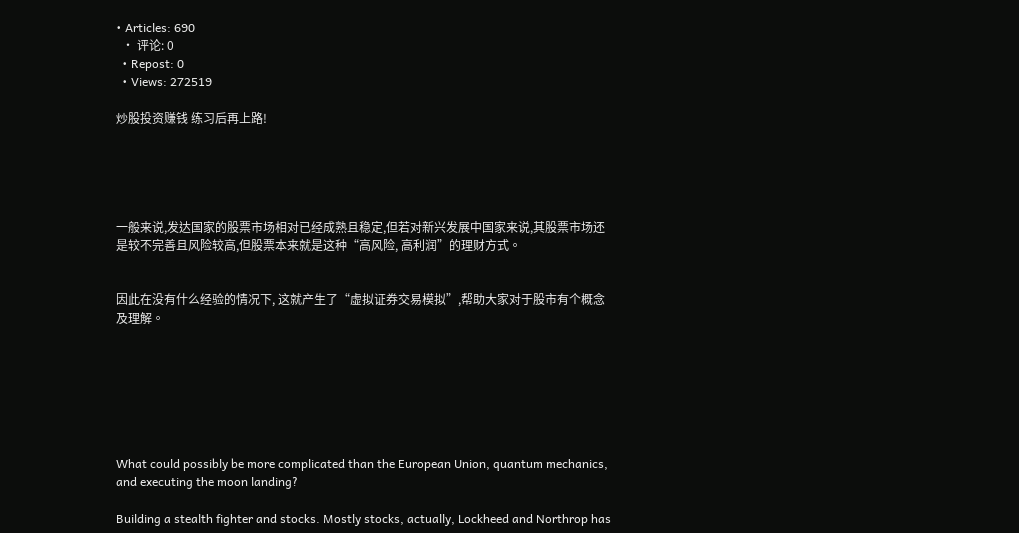• Articles: 690
  • 评论: 0
  • Repost: 0
  • Views: 272519

炒股投资赚钱 练习后再上路!





一般来说,发达国家的股票市场相对已经成熟且稳定,但若对新兴发展中国家来说,其股票市场还是较不完善且风险较高,但股票本来就是这种“高风险, 高利润”的理财方式。


因此在没有什么经验的情况下, 这就产生了“虚拟证券交易模拟”,帮助大家对于股市有个概念及理解。







What could possibly be more complicated than the European Union, quantum mechanics, and executing the moon landing?

Building a stealth fighter and stocks. Mostly stocks, actually, Lockheed and Northrop has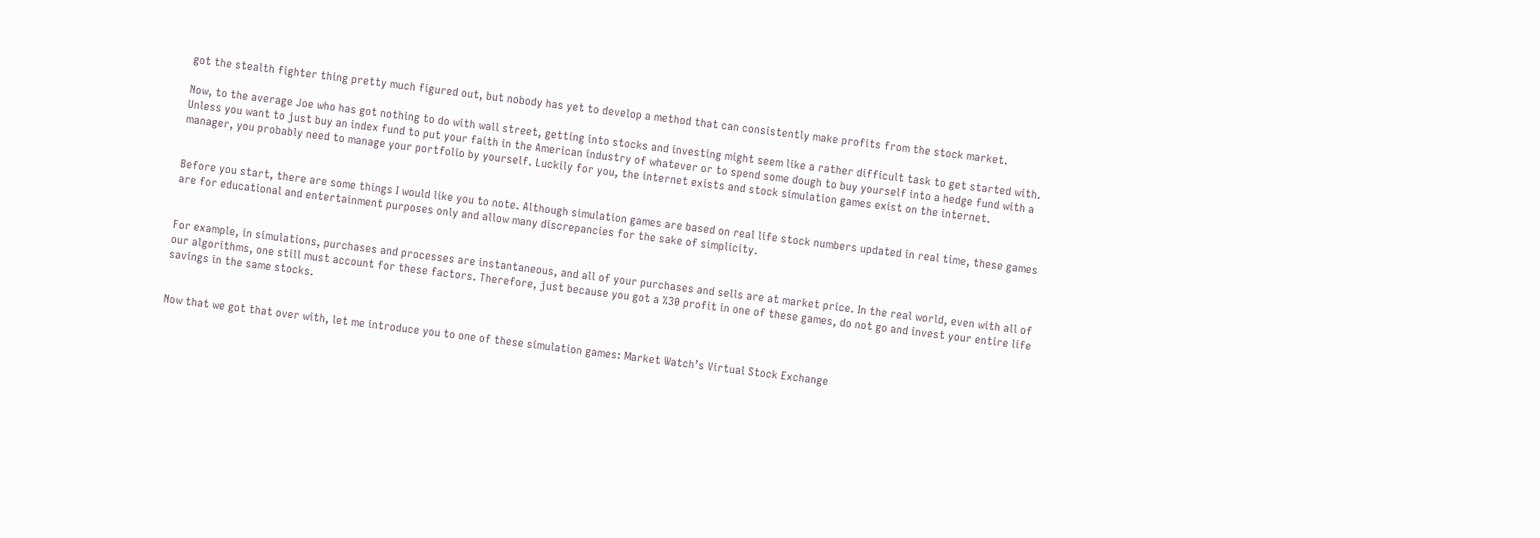got the stealth fighter thing pretty much figured out, but nobody has yet to develop a method that can consistently make profits from the stock market.

Now, to the average Joe who has got nothing to do with wall street, getting into stocks and investing might seem like a rather difficult task to get started with. Unless you want to just buy an index fund to put your faith in the American industry of whatever or to spend some dough to buy yourself into a hedge fund with a manager, you probably need to manage your portfolio by yourself. Luckily for you, the internet exists and stock simulation games exist on the internet.


Before you start, there are some things I would like you to note. Although simulation games are based on real life stock numbers updated in real time, these games are for educational and entertainment purposes only and allow many discrepancies for the sake of simplicity.


For example, in simulations, purchases and processes are instantaneous, and all of your purchases and sells are at market price. In the real world, even with all of our algorithms, one still must account for these factors. Therefore, just because you got a %30 profit in one of these games, do not go and invest your entire life savings in the same stocks.


Now that we got that over with, let me introduce you to one of these simulation games: Market Watch’s Virtual Stock Exchange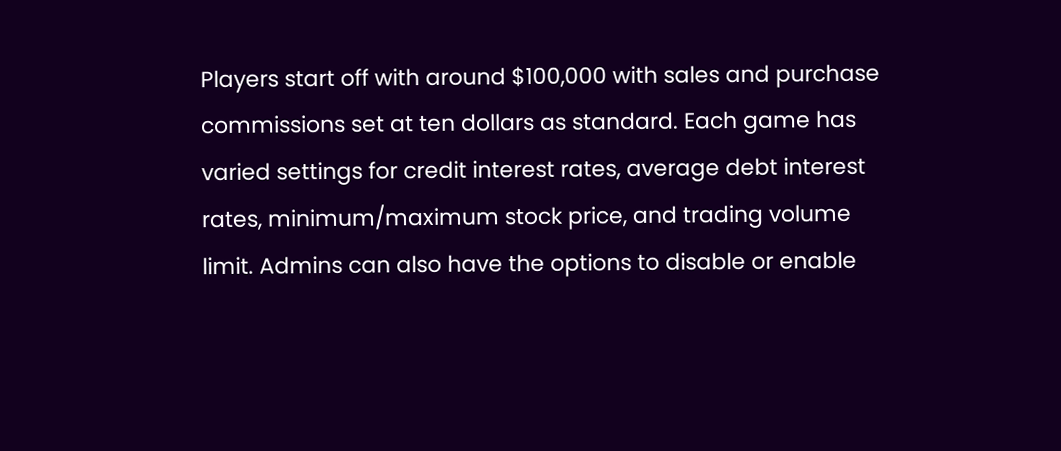Players start off with around $100,000 with sales and purchase commissions set at ten dollars as standard. Each game has varied settings for credit interest rates, average debt interest rates, minimum/maximum stock price, and trading volume limit. Admins can also have the options to disable or enable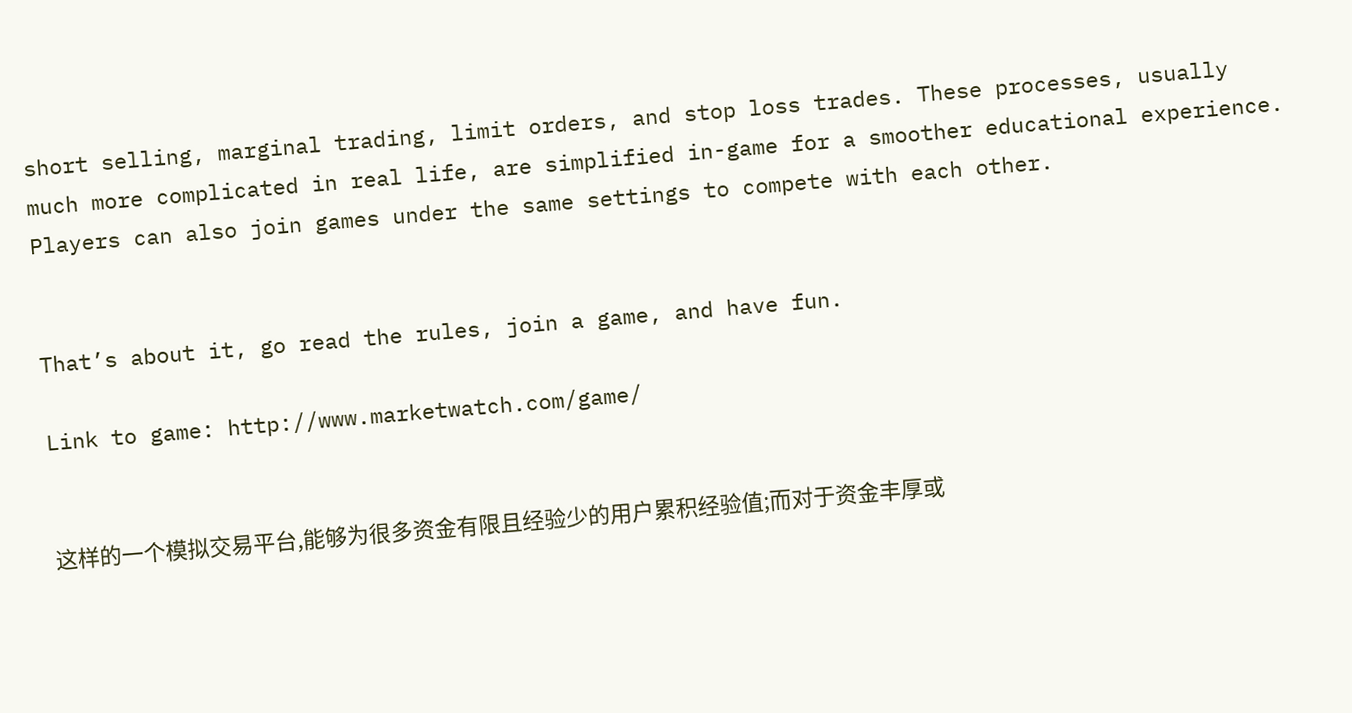short selling, marginal trading, limit orders, and stop loss trades. These processes, usually much more complicated in real life, are simplified in-game for a smoother educational experience. Players can also join games under the same settings to compete with each other.


That’s about it, go read the rules, join a game, and have fun.

Link to game: http://www.marketwatch.com/game/


这样的一个模拟交易平台,能够为很多资金有限且经验少的用户累积经验值;而对于资金丰厚或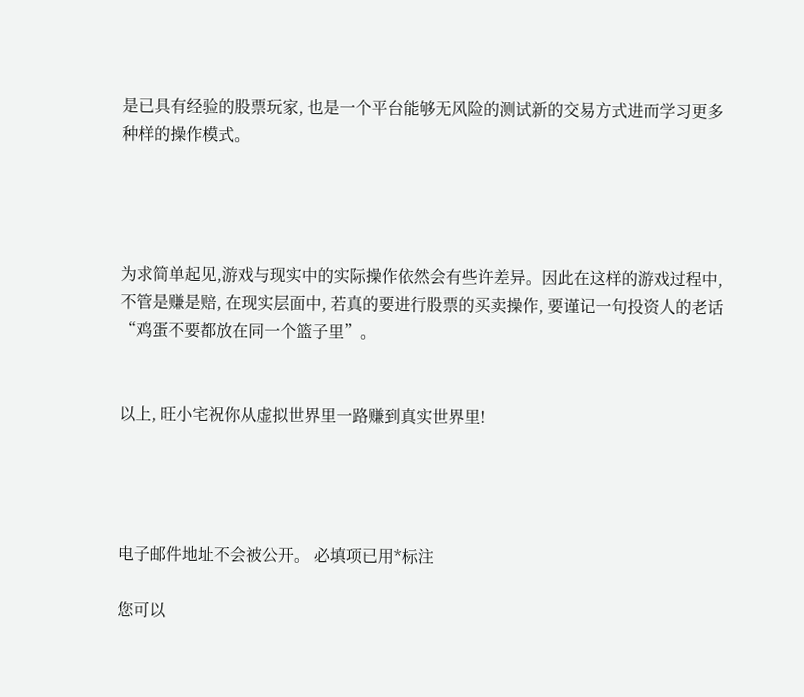是已具有经验的股票玩家, 也是一个平台能够无风险的测试新的交易方式进而学习更多种样的操作模式。




为求简单起见,游戏与现实中的实际操作依然会有些许差异。因此在这样的游戏过程中, 不管是赚是赔, 在现实层面中, 若真的要进行股票的买卖操作, 要谨记一句投资人的老话“鸡蛋不要都放在同一个篮子里”。


以上, 旺小宅祝你从虚拟世界里一路赚到真实世界里!




电子邮件地址不会被公开。 必填项已用*标注

您可以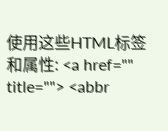使用这些HTML标签和属性: <a href="" title=""> <abbr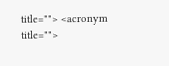title=""> <acronym title="">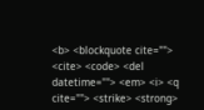<b> <blockquote cite=""> <cite> <code> <del datetime=""> <em> <i> <q cite=""> <strike> <strong>